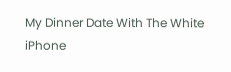My Dinner Date With The White iPhone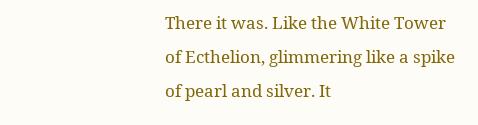There it was. Like the White Tower of Ecthelion, glimmering like a spike of pearl and silver. It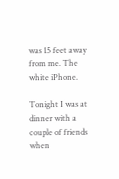was 15 feet away from me. The white iPhone.

Tonight I was at dinner with a couple of friends when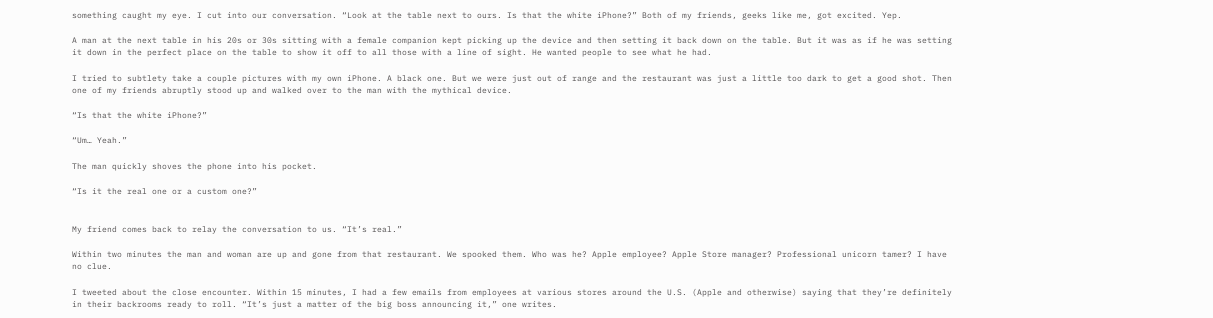something caught my eye. I cut into our conversation. “Look at the table next to ours. Is that the white iPhone?” Both of my friends, geeks like me, got excited. Yep.

A man at the next table in his 20s or 30s sitting with a female companion kept picking up the device and then setting it back down on the table. But it was as if he was setting it down in the perfect place on the table to show it off to all those with a line of sight. He wanted people to see what he had.

I tried to subtlety take a couple pictures with my own iPhone. A black one. But we were just out of range and the restaurant was just a little too dark to get a good shot. Then one of my friends abruptly stood up and walked over to the man with the mythical device.

“Is that the white iPhone?”

“Um… Yeah.”

The man quickly shoves the phone into his pocket.

“Is it the real one or a custom one?”


My friend comes back to relay the conversation to us. “It’s real.”

Within two minutes the man and woman are up and gone from that restaurant. We spooked them. Who was he? Apple employee? Apple Store manager? Professional unicorn tamer? I have no clue.

I tweeted about the close encounter. Within 15 minutes, I had a few emails from employees at various stores around the U.S. (Apple and otherwise) saying that they’re definitely in their backrooms ready to roll. “It’s just a matter of the big boss announcing it,” one writes.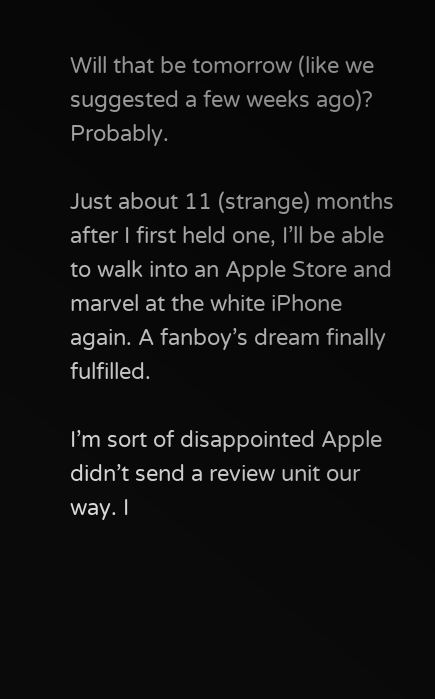Will that be tomorrow (like we suggested a few weeks ago)? Probably.

Just about 11 (strange) months after I first held one, I’ll be able to walk into an Apple Store and marvel at the white iPhone again. A fanboy’s dream finally fulfilled.

I’m sort of disappointed Apple didn’t send a review unit our way. I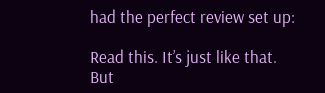had the perfect review set up:

Read this. It’s just like that. But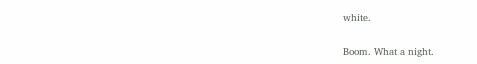white.

Boom. What a night.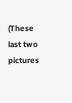(These last two pictures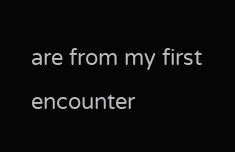are from my first encounter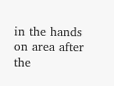in the hands on area after the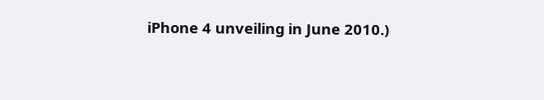iPhone 4 unveiling in June 2010.)